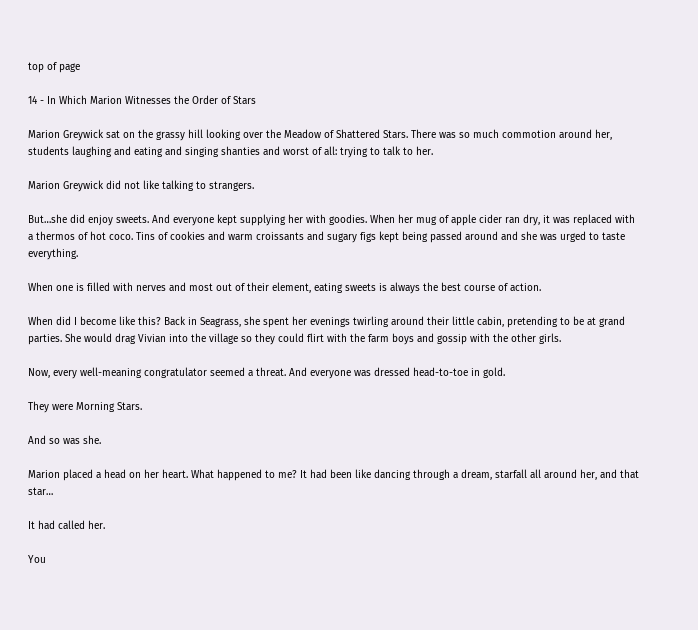top of page

14 - In Which Marion Witnesses the Order of Stars

Marion Greywick sat on the grassy hill looking over the Meadow of Shattered Stars. There was so much commotion around her, students laughing and eating and singing shanties and worst of all: trying to talk to her.

Marion Greywick did not like talking to strangers.

But…she did enjoy sweets. And everyone kept supplying her with goodies. When her mug of apple cider ran dry, it was replaced with a thermos of hot coco. Tins of cookies and warm croissants and sugary figs kept being passed around and she was urged to taste everything.

When one is filled with nerves and most out of their element, eating sweets is always the best course of action.

When did I become like this? Back in Seagrass, she spent her evenings twirling around their little cabin, pretending to be at grand parties. She would drag Vivian into the village so they could flirt with the farm boys and gossip with the other girls.

Now, every well-meaning congratulator seemed a threat. And everyone was dressed head-to-toe in gold.

They were Morning Stars.

And so was she.

Marion placed a head on her heart. What happened to me? It had been like dancing through a dream, starfall all around her, and that star…

It had called her.

You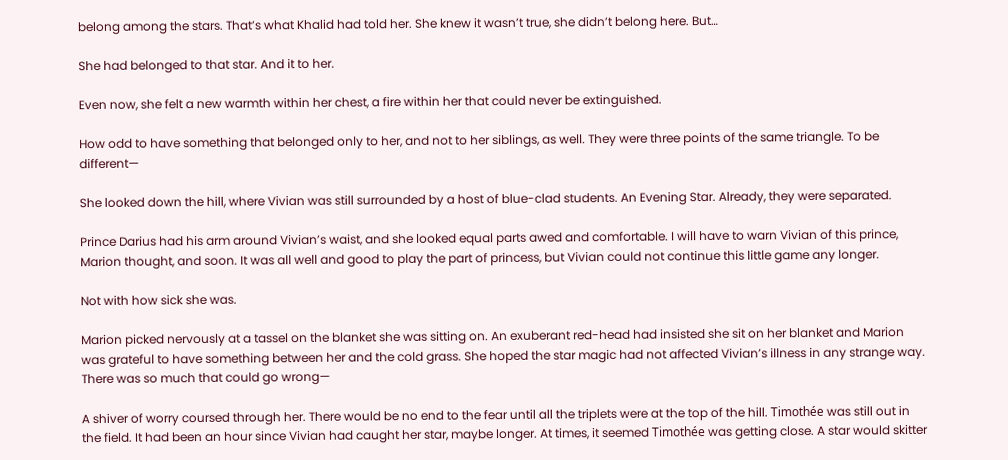belong among the stars. That’s what Khalid had told her. She knew it wasn’t true, she didn’t belong here. But…

She had belonged to that star. And it to her.

Even now, she felt a new warmth within her chest, a fire within her that could never be extinguished.

How odd to have something that belonged only to her, and not to her siblings, as well. They were three points of the same triangle. To be different—

She looked down the hill, where Vivian was still surrounded by a host of blue-clad students. An Evening Star. Already, they were separated.

Prince Darius had his arm around Vivian’s waist, and she looked equal parts awed and comfortable. I will have to warn Vivian of this prince, Marion thought, and soon. It was all well and good to play the part of princess, but Vivian could not continue this little game any longer.

Not with how sick she was.

Marion picked nervously at a tassel on the blanket she was sitting on. An exuberant red-head had insisted she sit on her blanket and Marion was grateful to have something between her and the cold grass. She hoped the star magic had not affected Vivian’s illness in any strange way. There was so much that could go wrong—

A shiver of worry coursed through her. There would be no end to the fear until all the triplets were at the top of the hill. Timothée was still out in the field. It had been an hour since Vivian had caught her star, maybe longer. At times, it seemed Timothée was getting close. A star would skitter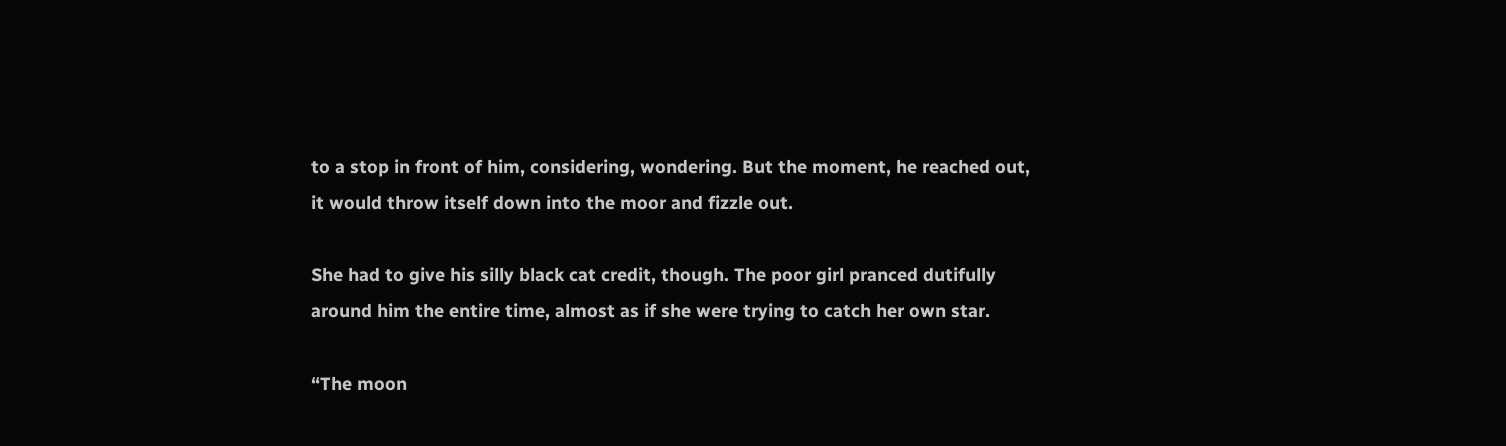to a stop in front of him, considering, wondering. But the moment, he reached out, it would throw itself down into the moor and fizzle out.

She had to give his silly black cat credit, though. The poor girl pranced dutifully around him the entire time, almost as if she were trying to catch her own star.

“The moon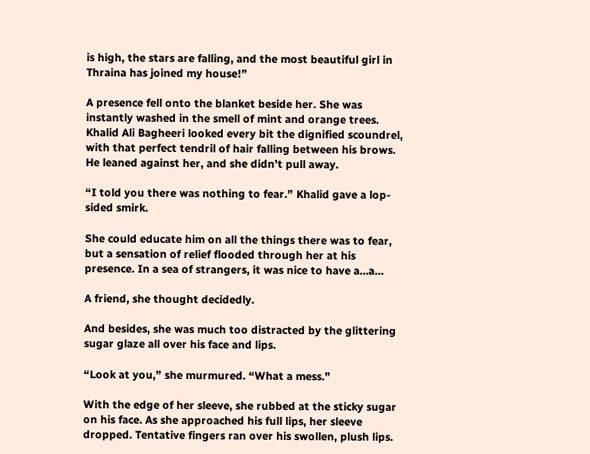is high, the stars are falling, and the most beautiful girl in Thraina has joined my house!”

A presence fell onto the blanket beside her. She was instantly washed in the smell of mint and orange trees. Khalid Ali Bagheeri looked every bit the dignified scoundrel, with that perfect tendril of hair falling between his brows. He leaned against her, and she didn’t pull away.

“I told you there was nothing to fear.” Khalid gave a lop-sided smirk.

She could educate him on all the things there was to fear, but a sensation of relief flooded through her at his presence. In a sea of strangers, it was nice to have a…a…

A friend, she thought decidedly.

And besides, she was much too distracted by the glittering sugar glaze all over his face and lips.

“Look at you,” she murmured. “What a mess.”

With the edge of her sleeve, she rubbed at the sticky sugar on his face. As she approached his full lips, her sleeve dropped. Tentative fingers ran over his swollen, plush lips.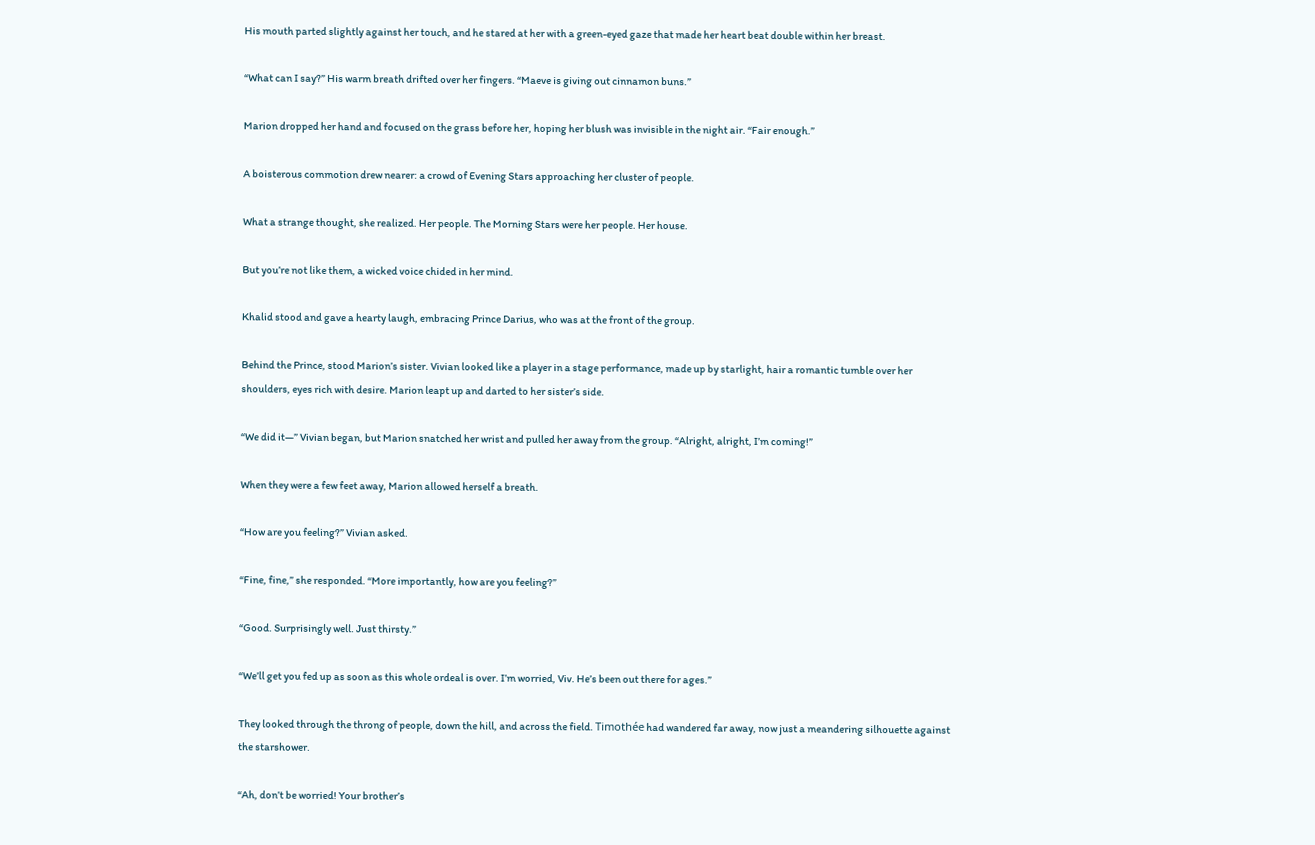His mouth parted slightly against her touch, and he stared at her with a green-eyed gaze that made her heart beat double within her breast.

“What can I say?” His warm breath drifted over her fingers. “Maeve is giving out cinnamon buns.”

Marion dropped her hand and focused on the grass before her, hoping her blush was invisible in the night air. “Fair enough.”

A boisterous commotion drew nearer: a crowd of Evening Stars approaching her cluster of people.

What a strange thought, she realized. Her people. The Morning Stars were her people. Her house.

But you’re not like them, a wicked voice chided in her mind.

Khalid stood and gave a hearty laugh, embracing Prince Darius, who was at the front of the group.

Behind the Prince, stood Marion’s sister. Vivian looked like a player in a stage performance, made up by starlight, hair a romantic tumble over her shoulders, eyes rich with desire. Marion leapt up and darted to her sister’s side.

“We did it—” Vivian began, but Marion snatched her wrist and pulled her away from the group. “Alright, alright, I’m coming!”

When they were a few feet away, Marion allowed herself a breath.

“How are you feeling?” Vivian asked.

“Fine, fine,” she responded. “More importantly, how are you feeling?”

“Good. Surprisingly well. Just thirsty.”

“We’ll get you fed up as soon as this whole ordeal is over. I’m worried, Viv. He’s been out there for ages.”

They looked through the throng of people, down the hill, and across the field. Timothée had wandered far away, now just a meandering silhouette against the starshower.

“Ah, don’t be worried! Your brother’s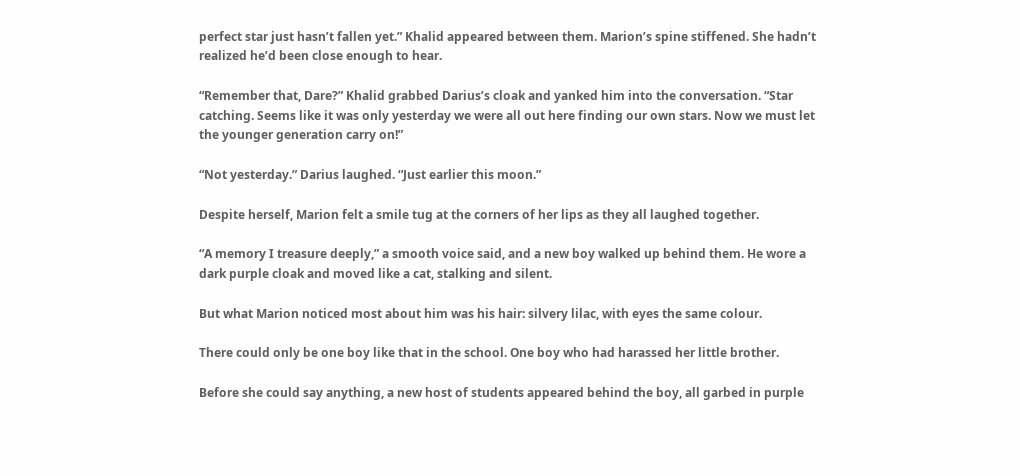perfect star just hasn’t fallen yet.” Khalid appeared between them. Marion’s spine stiffened. She hadn’t realized he’d been close enough to hear.

“Remember that, Dare?” Khalid grabbed Darius’s cloak and yanked him into the conversation. “Star catching. Seems like it was only yesterday we were all out here finding our own stars. Now we must let the younger generation carry on!”

“Not yesterday.” Darius laughed. “Just earlier this moon.”

Despite herself, Marion felt a smile tug at the corners of her lips as they all laughed together.

“A memory I treasure deeply,” a smooth voice said, and a new boy walked up behind them. He wore a dark purple cloak and moved like a cat, stalking and silent.

But what Marion noticed most about him was his hair: silvery lilac, with eyes the same colour.

There could only be one boy like that in the school. One boy who had harassed her little brother.

Before she could say anything, a new host of students appeared behind the boy, all garbed in purple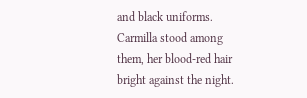and black uniforms. Carmilla stood among them, her blood-red hair bright against the night.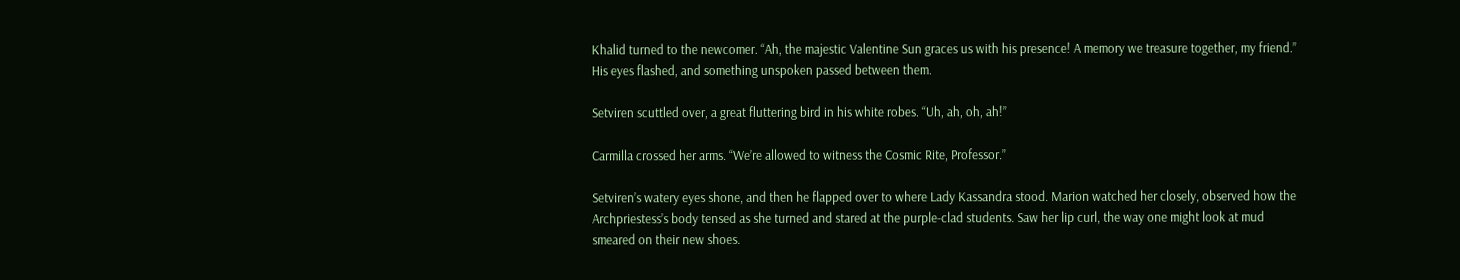Khalid turned to the newcomer. “Ah, the majestic Valentine Sun graces us with his presence! A memory we treasure together, my friend.” His eyes flashed, and something unspoken passed between them.

Setviren scuttled over, a great fluttering bird in his white robes. “Uh, ah, oh, ah!”

Carmilla crossed her arms. “We’re allowed to witness the Cosmic Rite, Professor.”

Setviren’s watery eyes shone, and then he flapped over to where Lady Kassandra stood. Marion watched her closely, observed how the Archpriestess’s body tensed as she turned and stared at the purple-clad students. Saw her lip curl, the way one might look at mud smeared on their new shoes.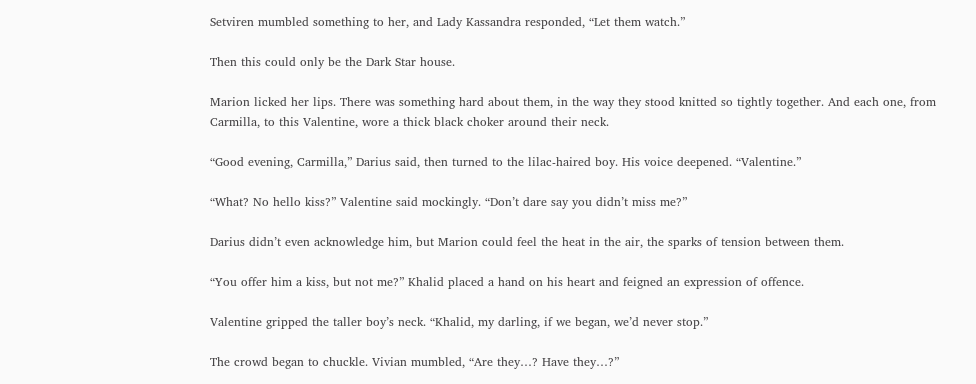Setviren mumbled something to her, and Lady Kassandra responded, “Let them watch.”

Then this could only be the Dark Star house.

Marion licked her lips. There was something hard about them, in the way they stood knitted so tightly together. And each one, from Carmilla, to this Valentine, wore a thick black choker around their neck.

“Good evening, Carmilla,” Darius said, then turned to the lilac-haired boy. His voice deepened. “Valentine.”

“What? No hello kiss?” Valentine said mockingly. “Don’t dare say you didn’t miss me?”

Darius didn’t even acknowledge him, but Marion could feel the heat in the air, the sparks of tension between them.

“You offer him a kiss, but not me?” Khalid placed a hand on his heart and feigned an expression of offence.

Valentine gripped the taller boy’s neck. “Khalid, my darling, if we began, we’d never stop.”

The crowd began to chuckle. Vivian mumbled, “Are they…? Have they…?”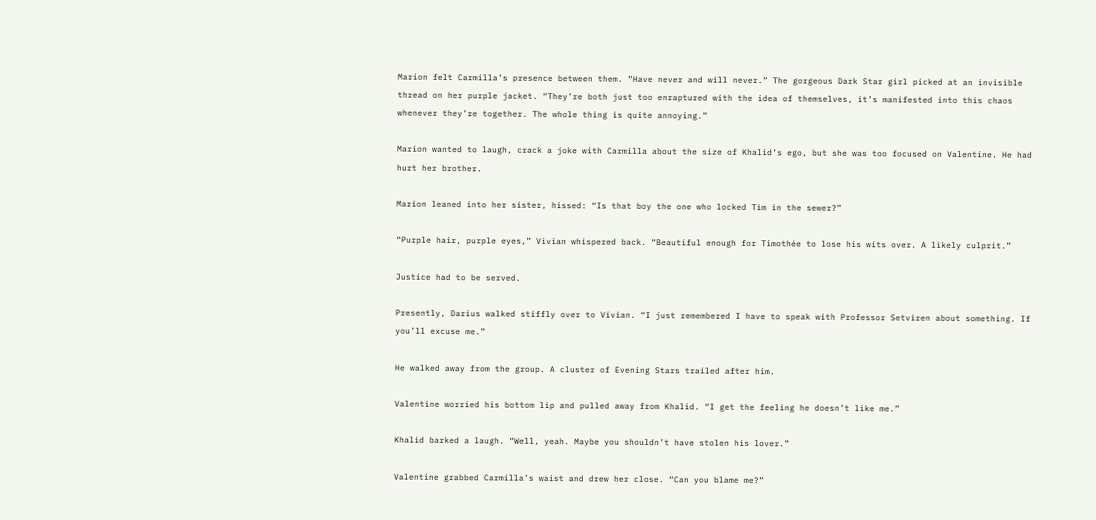Marion felt Carmilla’s presence between them. “Have never and will never.” The gorgeous Dark Star girl picked at an invisible thread on her purple jacket. “They’re both just too enraptured with the idea of themselves, it’s manifested into this chaos whenever they’re together. The whole thing is quite annoying.”

Marion wanted to laugh, crack a joke with Carmilla about the size of Khalid’s ego, but she was too focused on Valentine. He had hurt her brother.

Marion leaned into her sister, hissed: “Is that boy the one who locked Tim in the sewer?”

“Purple hair, purple eyes,” Vivian whispered back. “Beautiful enough for Timothée to lose his wits over. A likely culprit.”

Justice had to be served.

Presently, Darius walked stiffly over to Vivian. “I just remembered I have to speak with Professor Setviren about something. If you’ll excuse me.”

He walked away from the group. A cluster of Evening Stars trailed after him.

Valentine worried his bottom lip and pulled away from Khalid. “I get the feeling he doesn’t like me.”

Khalid barked a laugh. “Well, yeah. Maybe you shouldn’t have stolen his lover.”

Valentine grabbed Carmilla’s waist and drew her close. “Can you blame me?”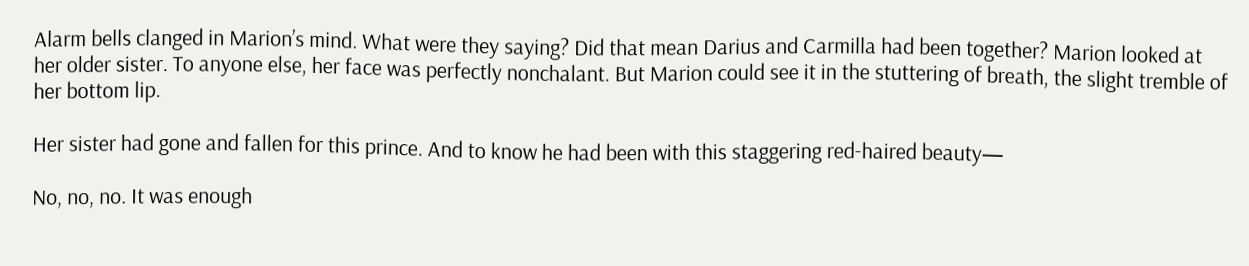Alarm bells clanged in Marion’s mind. What were they saying? Did that mean Darius and Carmilla had been together? Marion looked at her older sister. To anyone else, her face was perfectly nonchalant. But Marion could see it in the stuttering of breath, the slight tremble of her bottom lip.

Her sister had gone and fallen for this prince. And to know he had been with this staggering red-haired beauty—

No, no, no. It was enough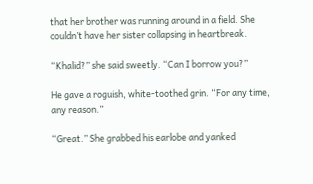that her brother was running around in a field. She couldn’t have her sister collapsing in heartbreak.

“Khalid?” she said sweetly. “Can I borrow you?”

He gave a roguish, white-toothed grin. “For any time, any reason.”

“Great.” She grabbed his earlobe and yanked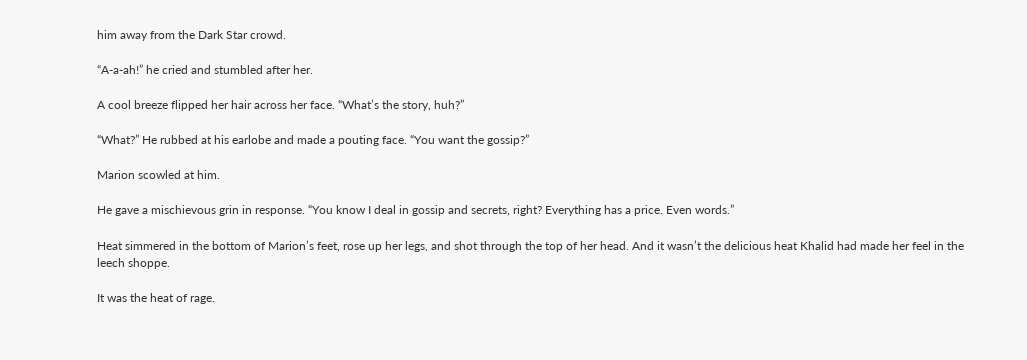him away from the Dark Star crowd.

“A-a-ah!” he cried and stumbled after her.

A cool breeze flipped her hair across her face. “What’s the story, huh?”

“What?” He rubbed at his earlobe and made a pouting face. “You want the gossip?”

Marion scowled at him.

He gave a mischievous grin in response. “You know I deal in gossip and secrets, right? Everything has a price. Even words.”

Heat simmered in the bottom of Marion’s feet, rose up her legs, and shot through the top of her head. And it wasn’t the delicious heat Khalid had made her feel in the leech shoppe.

It was the heat of rage.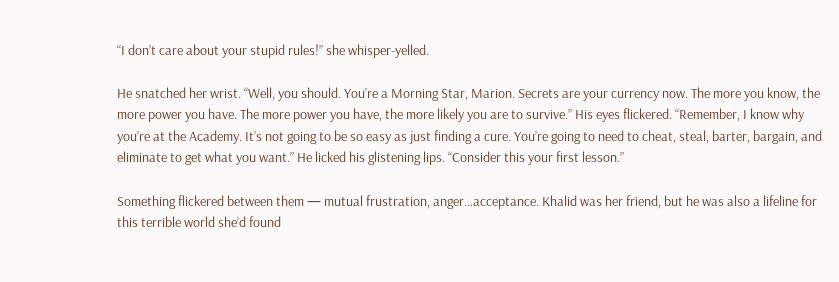“I don’t care about your stupid rules!” she whisper-yelled.

He snatched her wrist. “Well, you should. You’re a Morning Star, Marion. Secrets are your currency now. The more you know, the more power you have. The more power you have, the more likely you are to survive.” His eyes flickered. “Remember, I know why you’re at the Academy. It’s not going to be so easy as just finding a cure. You’re going to need to cheat, steal, barter, bargain, and eliminate to get what you want.” He licked his glistening lips. “Consider this your first lesson.”

Something flickered between them — mutual frustration, anger…acceptance. Khalid was her friend, but he was also a lifeline for this terrible world she’d found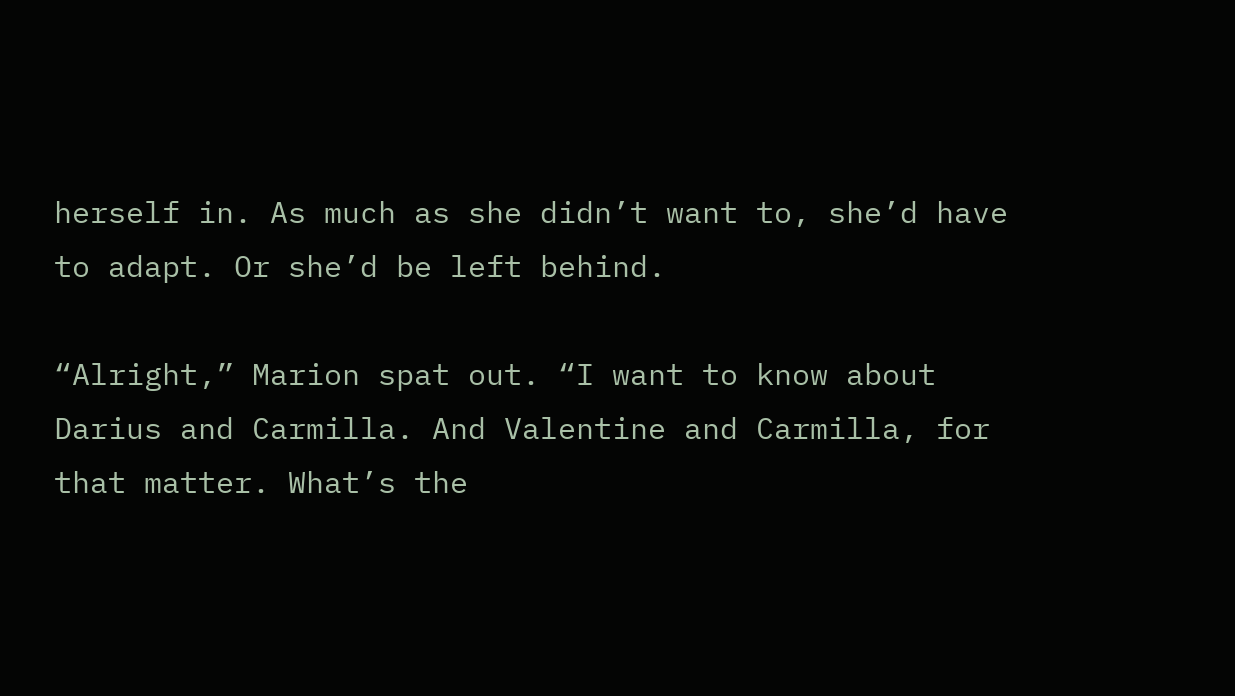herself in. As much as she didn’t want to, she’d have to adapt. Or she’d be left behind.

“Alright,” Marion spat out. “I want to know about Darius and Carmilla. And Valentine and Carmilla, for that matter. What’s the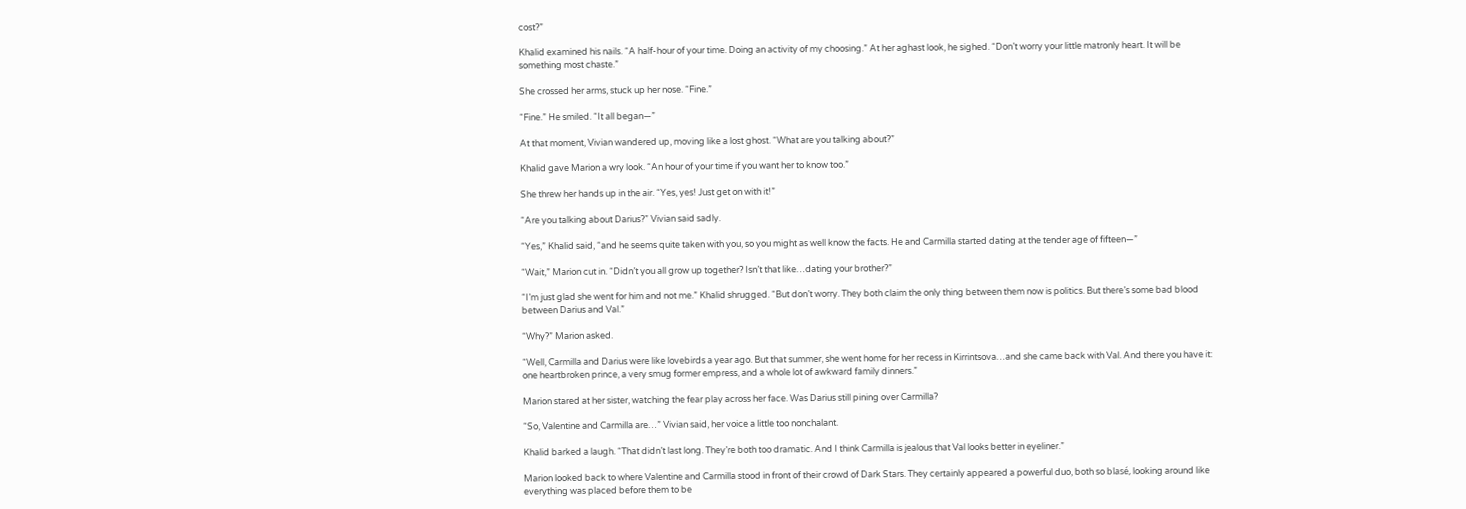cost?”

Khalid examined his nails. “A half-hour of your time. Doing an activity of my choosing.” At her aghast look, he sighed. “Don’t worry your little matronly heart. It will be something most chaste.”

She crossed her arms, stuck up her nose. “Fine.”

“Fine.” He smiled. “It all began—”

At that moment, Vivian wandered up, moving like a lost ghost. “What are you talking about?”

Khalid gave Marion a wry look. “An hour of your time if you want her to know too.”

She threw her hands up in the air. “Yes, yes! Just get on with it!”

“Are you talking about Darius?” Vivian said sadly.

“Yes,” Khalid said, “and he seems quite taken with you, so you might as well know the facts. He and Carmilla started dating at the tender age of fifteen—”

“Wait,” Marion cut in. “Didn’t you all grow up together? Isn’t that like…dating your brother?”

“I’m just glad she went for him and not me.” Khalid shrugged. “But don’t worry. They both claim the only thing between them now is politics. But there’s some bad blood between Darius and Val.”

“Why?” Marion asked.

“Well, Carmilla and Darius were like lovebirds a year ago. But that summer, she went home for her recess in Kirrintsova…and she came back with Val. And there you have it: one heartbroken prince, a very smug former empress, and a whole lot of awkward family dinners.”

Marion stared at her sister, watching the fear play across her face. Was Darius still pining over Carmilla?

“So, Valentine and Carmilla are…” Vivian said, her voice a little too nonchalant.

Khalid barked a laugh. “That didn’t last long. They’re both too dramatic. And I think Carmilla is jealous that Val looks better in eyeliner.”

Marion looked back to where Valentine and Carmilla stood in front of their crowd of Dark Stars. They certainly appeared a powerful duo, both so blasé, looking around like everything was placed before them to be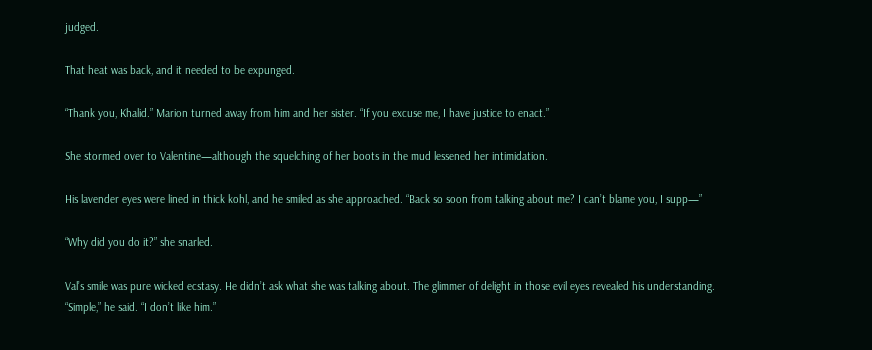judged.

That heat was back, and it needed to be expunged.

“Thank you, Khalid.” Marion turned away from him and her sister. “If you excuse me, I have justice to enact.”

She stormed over to Valentine—although the squelching of her boots in the mud lessened her intimidation.

His lavender eyes were lined in thick kohl, and he smiled as she approached. “Back so soon from talking about me? I can’t blame you, I supp—”

“Why did you do it?” she snarled.

Val’s smile was pure wicked ecstasy. He didn’t ask what she was talking about. The glimmer of delight in those evil eyes revealed his understanding. “Simple,” he said. “I don’t like him.”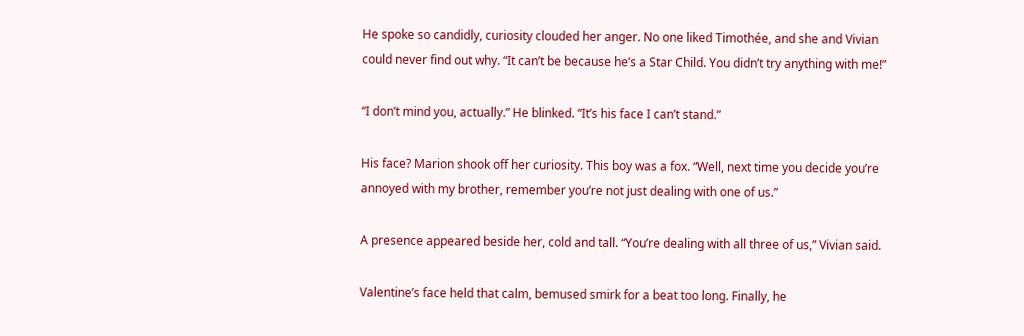He spoke so candidly, curiosity clouded her anger. No one liked Timothée, and she and Vivian could never find out why. “It can’t be because he’s a Star Child. You didn’t try anything with me!”

“I don’t mind you, actually.” He blinked. “It’s his face I can’t stand.”

His face? Marion shook off her curiosity. This boy was a fox. “Well, next time you decide you’re annoyed with my brother, remember you’re not just dealing with one of us.”

A presence appeared beside her, cold and tall. “You’re dealing with all three of us,” Vivian said.

Valentine’s face held that calm, bemused smirk for a beat too long. Finally, he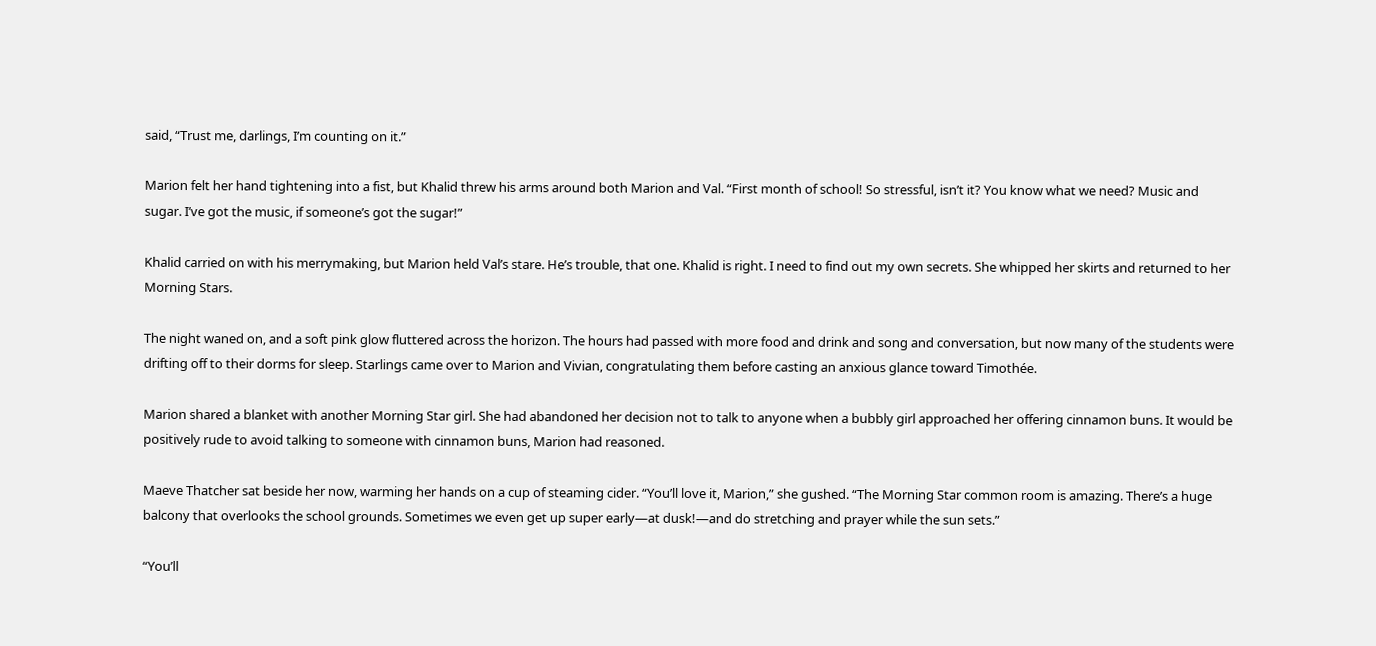said, “Trust me, darlings, I’m counting on it.”

Marion felt her hand tightening into a fist, but Khalid threw his arms around both Marion and Val. “First month of school! So stressful, isn’t it? You know what we need? Music and sugar. I’ve got the music, if someone’s got the sugar!”

Khalid carried on with his merrymaking, but Marion held Val’s stare. He’s trouble, that one. Khalid is right. I need to find out my own secrets. She whipped her skirts and returned to her Morning Stars.

The night waned on, and a soft pink glow fluttered across the horizon. The hours had passed with more food and drink and song and conversation, but now many of the students were drifting off to their dorms for sleep. Starlings came over to Marion and Vivian, congratulating them before casting an anxious glance toward Timothée.

Marion shared a blanket with another Morning Star girl. She had abandoned her decision not to talk to anyone when a bubbly girl approached her offering cinnamon buns. It would be positively rude to avoid talking to someone with cinnamon buns, Marion had reasoned.

Maeve Thatcher sat beside her now, warming her hands on a cup of steaming cider. “You’ll love it, Marion,” she gushed. “The Morning Star common room is amazing. There’s a huge balcony that overlooks the school grounds. Sometimes we even get up super early—at dusk!—and do stretching and prayer while the sun sets.”

“You’ll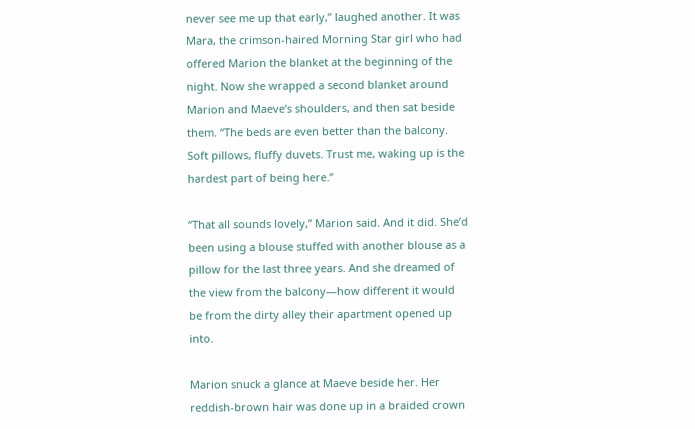never see me up that early,” laughed another. It was Mara, the crimson-haired Morning Star girl who had offered Marion the blanket at the beginning of the night. Now she wrapped a second blanket around Marion and Maeve’s shoulders, and then sat beside them. “The beds are even better than the balcony. Soft pillows, fluffy duvets. Trust me, waking up is the hardest part of being here.”

“That all sounds lovely,” Marion said. And it did. She’d been using a blouse stuffed with another blouse as a pillow for the last three years. And she dreamed of the view from the balcony—how different it would be from the dirty alley their apartment opened up into.

Marion snuck a glance at Maeve beside her. Her reddish-brown hair was done up in a braided crown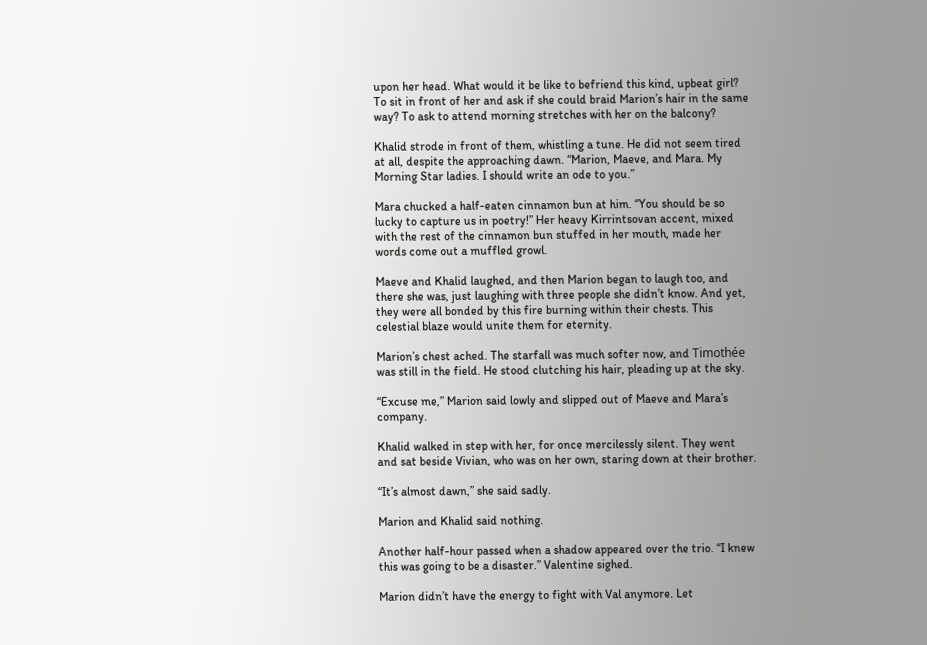upon her head. What would it be like to befriend this kind, upbeat girl? To sit in front of her and ask if she could braid Marion’s hair in the same way? To ask to attend morning stretches with her on the balcony?

Khalid strode in front of them, whistling a tune. He did not seem tired at all, despite the approaching dawn. “Marion, Maeve, and Mara. My Morning Star ladies. I should write an ode to you.”

Mara chucked a half-eaten cinnamon bun at him. “You should be so lucky to capture us in poetry!” Her heavy Kirrintsovan accent, mixed with the rest of the cinnamon bun stuffed in her mouth, made her words come out a muffled growl.

Maeve and Khalid laughed, and then Marion began to laugh too, and there she was, just laughing with three people she didn’t know. And yet, they were all bonded by this fire burning within their chests. This celestial blaze would unite them for eternity.

Marion’s chest ached. The starfall was much softer now, and Timothée was still in the field. He stood clutching his hair, pleading up at the sky.

“Excuse me,” Marion said lowly and slipped out of Maeve and Mara’s company.

Khalid walked in step with her, for once mercilessly silent. They went and sat beside Vivian, who was on her own, staring down at their brother.

“It’s almost dawn,” she said sadly.

Marion and Khalid said nothing.

Another half-hour passed when a shadow appeared over the trio. “I knew this was going to be a disaster.” Valentine sighed.

Marion didn’t have the energy to fight with Val anymore. Let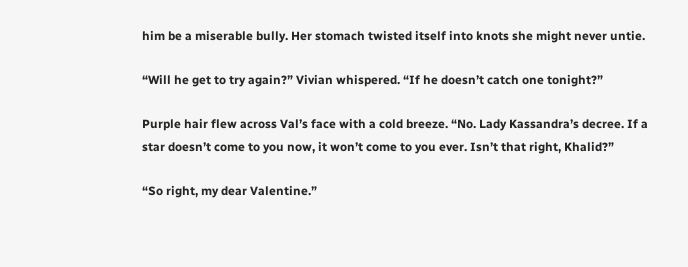him be a miserable bully. Her stomach twisted itself into knots she might never untie.

“Will he get to try again?” Vivian whispered. “If he doesn’t catch one tonight?”

Purple hair flew across Val’s face with a cold breeze. “No. Lady Kassandra’s decree. If a star doesn’t come to you now, it won’t come to you ever. Isn’t that right, Khalid?”

“So right, my dear Valentine.”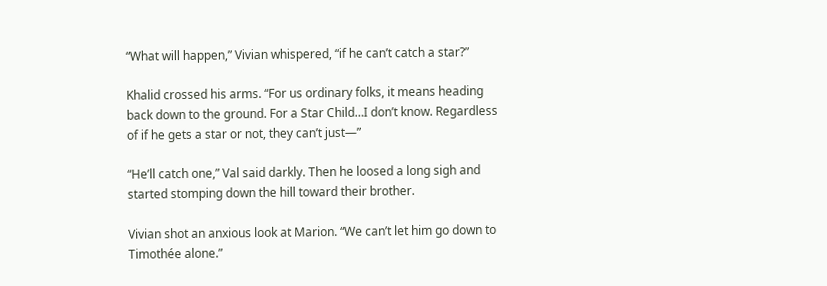“What will happen,” Vivian whispered, “if he can’t catch a star?”

Khalid crossed his arms. “For us ordinary folks, it means heading back down to the ground. For a Star Child…I don’t know. Regardless of if he gets a star or not, they can’t just—”

“He’ll catch one,” Val said darkly. Then he loosed a long sigh and started stomping down the hill toward their brother.

Vivian shot an anxious look at Marion. “We can’t let him go down to Timothée alone.”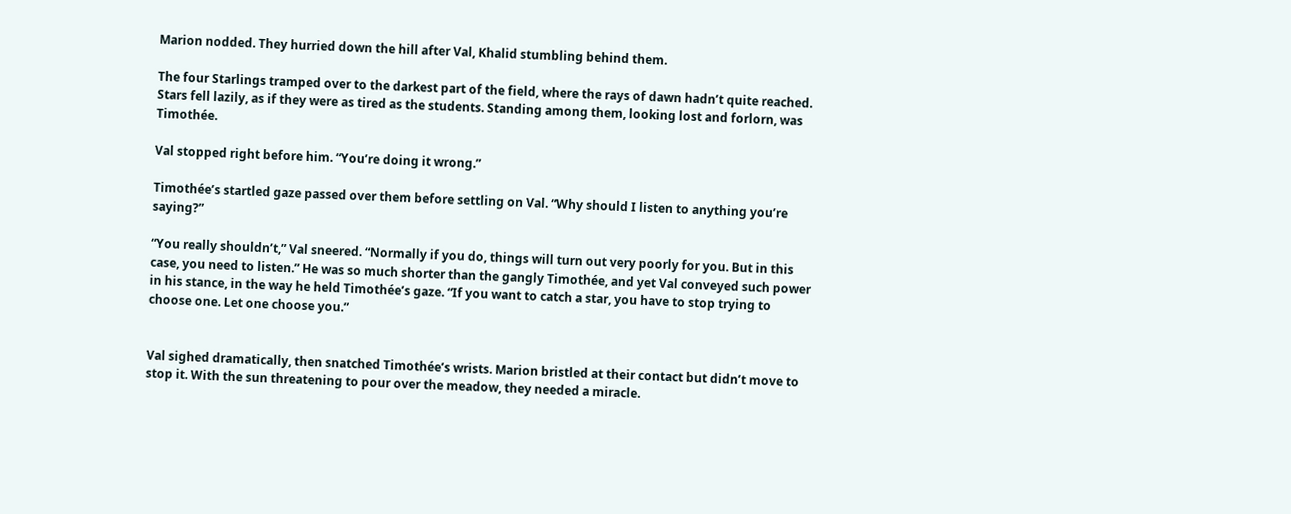Marion nodded. They hurried down the hill after Val, Khalid stumbling behind them.

The four Starlings tramped over to the darkest part of the field, where the rays of dawn hadn’t quite reached. Stars fell lazily, as if they were as tired as the students. Standing among them, looking lost and forlorn, was Timothée.

Val stopped right before him. “You’re doing it wrong.”

Timothée’s startled gaze passed over them before settling on Val. “Why should I listen to anything you’re saying?”

“You really shouldn’t,” Val sneered. “Normally if you do, things will turn out very poorly for you. But in this case, you need to listen.” He was so much shorter than the gangly Timothée, and yet Val conveyed such power in his stance, in the way he held Timothée’s gaze. “If you want to catch a star, you have to stop trying to choose one. Let one choose you.”


Val sighed dramatically, then snatched Timothée’s wrists. Marion bristled at their contact but didn’t move to stop it. With the sun threatening to pour over the meadow, they needed a miracle.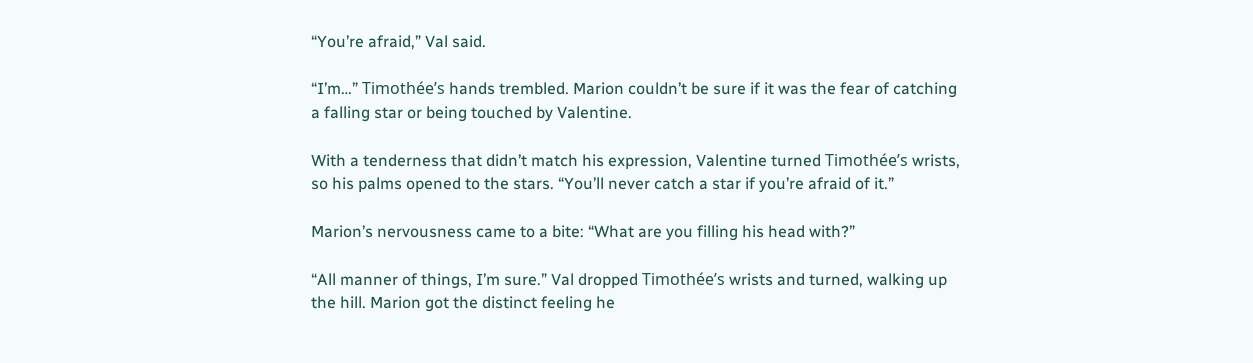“You’re afraid,” Val said.

“I’m…” Timothée’s hands trembled. Marion couldn’t be sure if it was the fear of catching a falling star or being touched by Valentine.

With a tenderness that didn’t match his expression, Valentine turned Timothée’s wrists, so his palms opened to the stars. “You’ll never catch a star if you’re afraid of it.”

Marion’s nervousness came to a bite: “What are you filling his head with?”

“All manner of things, I’m sure.” Val dropped Timothée’s wrists and turned, walking up the hill. Marion got the distinct feeling he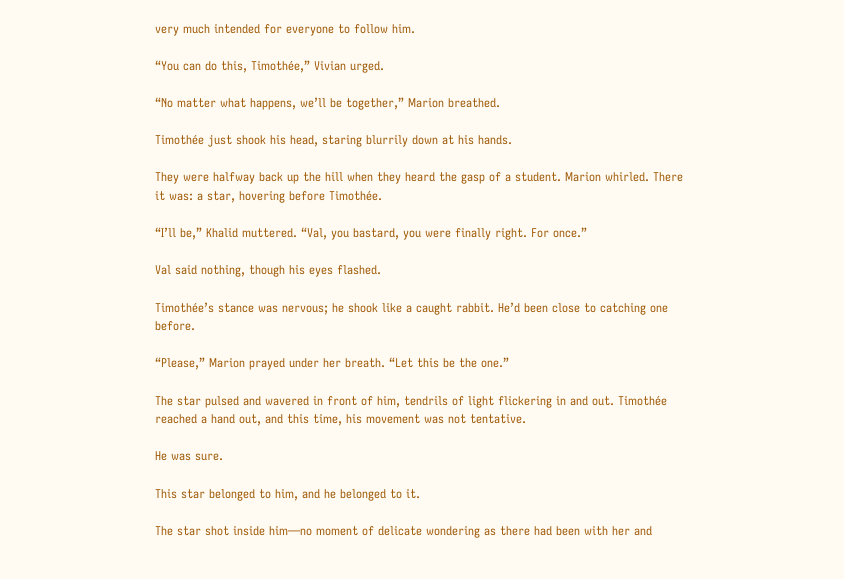very much intended for everyone to follow him.

“You can do this, Timothée,” Vivian urged.

“No matter what happens, we’ll be together,” Marion breathed.

Timothée just shook his head, staring blurrily down at his hands.

They were halfway back up the hill when they heard the gasp of a student. Marion whirled. There it was: a star, hovering before Timothée.

“I’ll be,” Khalid muttered. “Val, you bastard, you were finally right. For once.”

Val said nothing, though his eyes flashed.

Timothée’s stance was nervous; he shook like a caught rabbit. He’d been close to catching one before.

“Please,” Marion prayed under her breath. “Let this be the one.”

The star pulsed and wavered in front of him, tendrils of light flickering in and out. Timothée reached a hand out, and this time, his movement was not tentative.

He was sure.

This star belonged to him, and he belonged to it.

The star shot inside him—no moment of delicate wondering as there had been with her and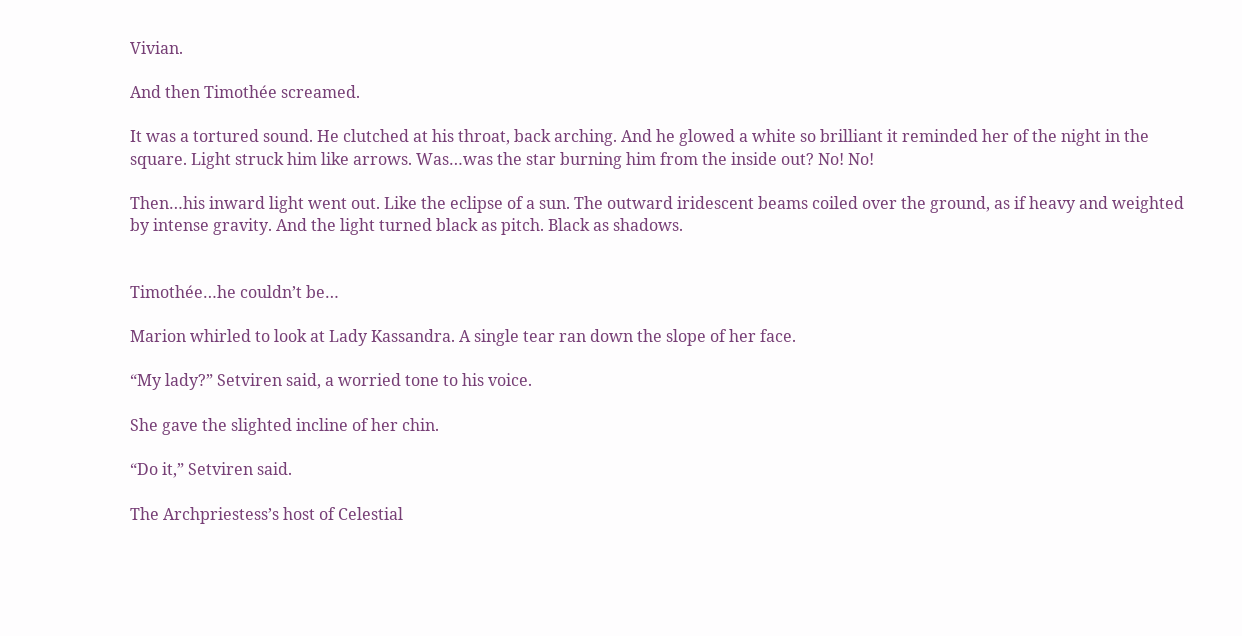Vivian.

And then Timothée screamed.

It was a tortured sound. He clutched at his throat, back arching. And he glowed a white so brilliant it reminded her of the night in the square. Light struck him like arrows. Was…was the star burning him from the inside out? No! No!

Then…his inward light went out. Like the eclipse of a sun. The outward iridescent beams coiled over the ground, as if heavy and weighted by intense gravity. And the light turned black as pitch. Black as shadows.


Timothée…he couldn’t be…

Marion whirled to look at Lady Kassandra. A single tear ran down the slope of her face.

“My lady?” Setviren said, a worried tone to his voice.

She gave the slighted incline of her chin.

“Do it,” Setviren said.

The Archpriestess’s host of Celestial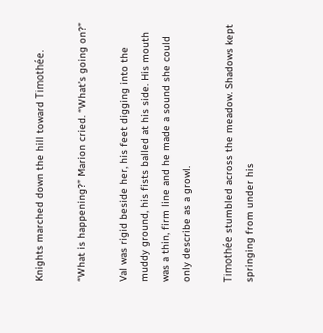Knights marched down the hill toward Timothée.

“What is happening?” Marion cried. “What’s going on?”

Val was rigid beside her, his feet digging into the muddy ground, his fists balled at his side. His mouth was a thin, firm line and he made a sound she could only describe as a growl.

Timothée stumbled across the meadow. Shadows kept springing from under his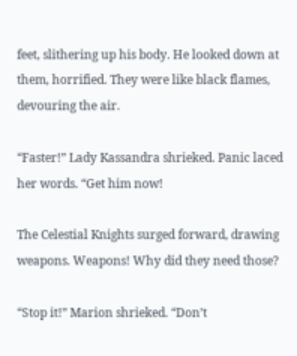feet, slithering up his body. He looked down at them, horrified. They were like black flames, devouring the air.

“Faster!” Lady Kassandra shrieked. Panic laced her words. “Get him now!

The Celestial Knights surged forward, drawing weapons. Weapons! Why did they need those?

“Stop it!” Marion shrieked. “Don’t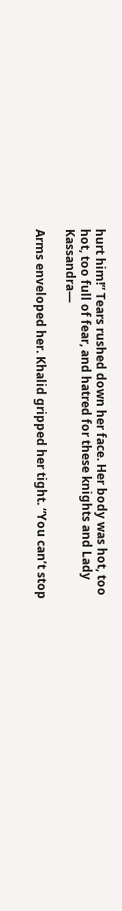hurt him!” Tears rushed down her face. Her body was hot, too hot, too full of fear, and hatred for these knights and Lady Kassandra—

Arms enveloped her. Khalid gripped her tight. “You can’t stop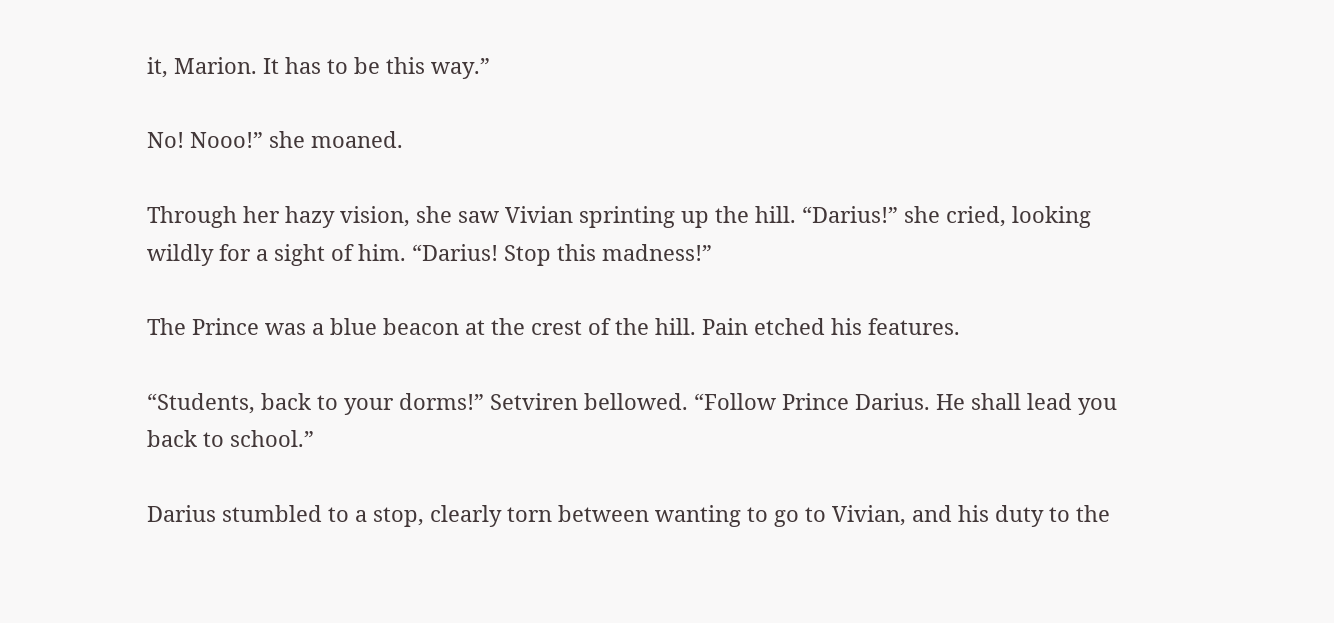it, Marion. It has to be this way.”

No! Nooo!” she moaned.

Through her hazy vision, she saw Vivian sprinting up the hill. “Darius!” she cried, looking wildly for a sight of him. “Darius! Stop this madness!”

The Prince was a blue beacon at the crest of the hill. Pain etched his features.

“Students, back to your dorms!” Setviren bellowed. “Follow Prince Darius. He shall lead you back to school.”

Darius stumbled to a stop, clearly torn between wanting to go to Vivian, and his duty to the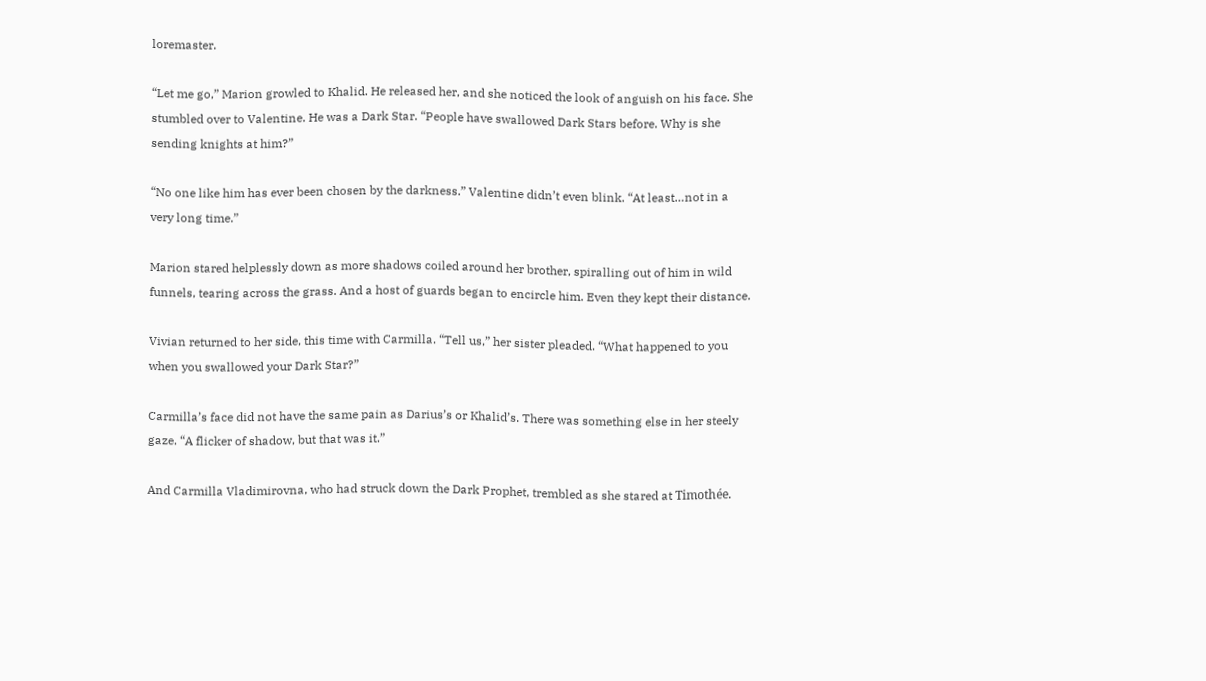loremaster.

“Let me go,” Marion growled to Khalid. He released her, and she noticed the look of anguish on his face. She stumbled over to Valentine. He was a Dark Star. “People have swallowed Dark Stars before. Why is she sending knights at him?”

“No one like him has ever been chosen by the darkness.” Valentine didn’t even blink. “At least…not in a very long time.”

Marion stared helplessly down as more shadows coiled around her brother, spiralling out of him in wild funnels, tearing across the grass. And a host of guards began to encircle him. Even they kept their distance.

Vivian returned to her side, this time with Carmilla. “Tell us,” her sister pleaded. “What happened to you when you swallowed your Dark Star?”

Carmilla’s face did not have the same pain as Darius’s or Khalid’s. There was something else in her steely gaze. “A flicker of shadow, but that was it.”

And Carmilla Vladimirovna, who had struck down the Dark Prophet, trembled as she stared at Timothée.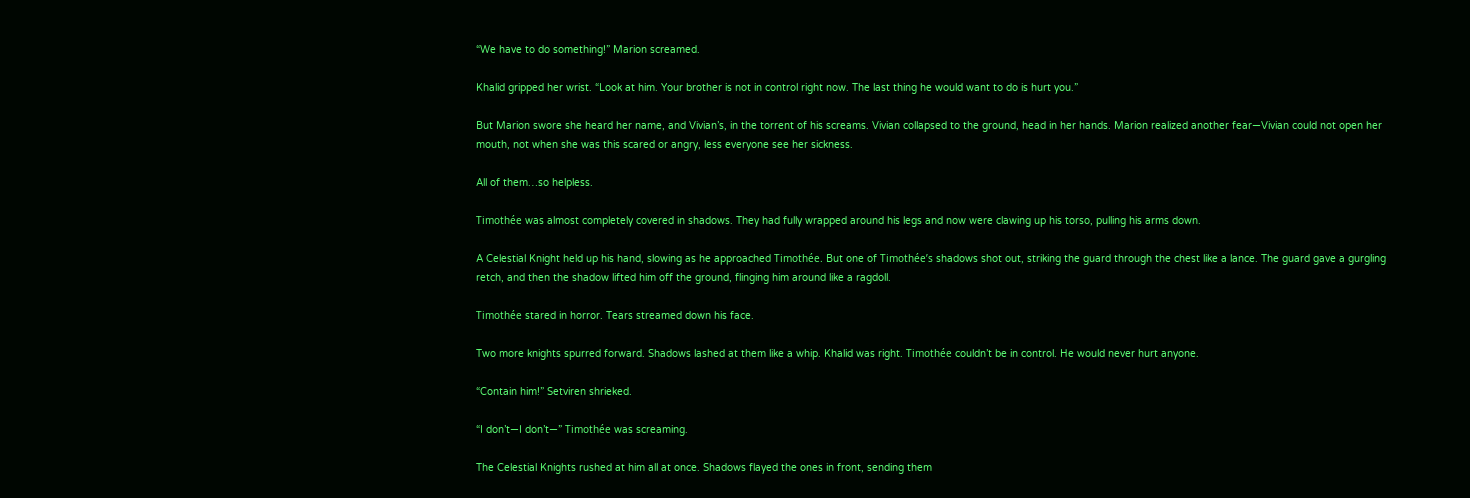“We have to do something!” Marion screamed.

Khalid gripped her wrist. “Look at him. Your brother is not in control right now. The last thing he would want to do is hurt you.”

But Marion swore she heard her name, and Vivian’s, in the torrent of his screams. Vivian collapsed to the ground, head in her hands. Marion realized another fear—Vivian could not open her mouth, not when she was this scared or angry, less everyone see her sickness.

All of them…so helpless.

Timothée was almost completely covered in shadows. They had fully wrapped around his legs and now were clawing up his torso, pulling his arms down.

A Celestial Knight held up his hand, slowing as he approached Timothée. But one of Timothée’s shadows shot out, striking the guard through the chest like a lance. The guard gave a gurgling retch, and then the shadow lifted him off the ground, flinging him around like a ragdoll.

Timothée stared in horror. Tears streamed down his face.

Two more knights spurred forward. Shadows lashed at them like a whip. Khalid was right. Timothée couldn’t be in control. He would never hurt anyone.

“Contain him!” Setviren shrieked.

“I don’t—I don’t—” Timothée was screaming.

The Celestial Knights rushed at him all at once. Shadows flayed the ones in front, sending them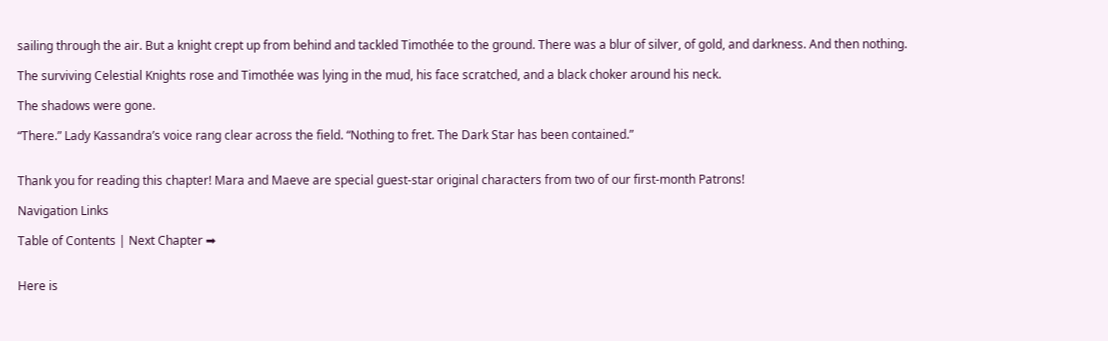sailing through the air. But a knight crept up from behind and tackled Timothée to the ground. There was a blur of silver, of gold, and darkness. And then nothing.

The surviving Celestial Knights rose and Timothée was lying in the mud, his face scratched, and a black choker around his neck.

The shadows were gone.

“There.” Lady Kassandra’s voice rang clear across the field. “Nothing to fret. The Dark Star has been contained.”


Thank you for reading this chapter! Mara and Maeve are special guest-star original characters from two of our first-month Patrons!

Navigation Links

Table of Contents | Next Chapter ➡


Here is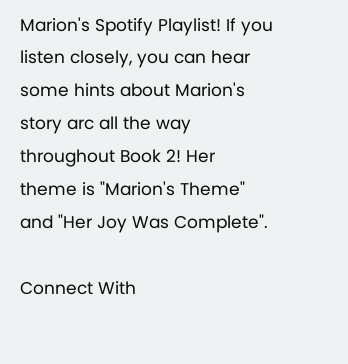Marion's Spotify Playlist! If you listen closely, you can hear some hints about Marion's story arc all the way throughout Book 2! Her theme is "Marion's Theme" and "Her Joy Was Complete".

Connect With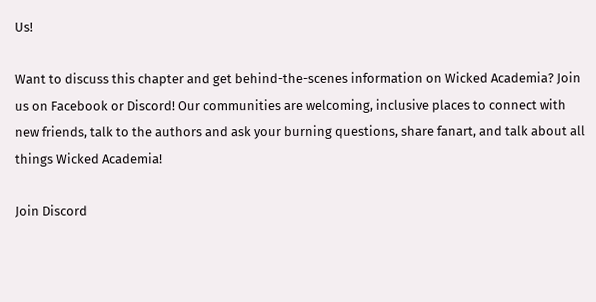Us!

Want to discuss this chapter and get behind-the-scenes information on Wicked Academia? Join us on Facebook or Discord! Our communities are welcoming, inclusive places to connect with new friends, talk to the authors and ask your burning questions, share fanart, and talk about all things Wicked Academia!

Join Discord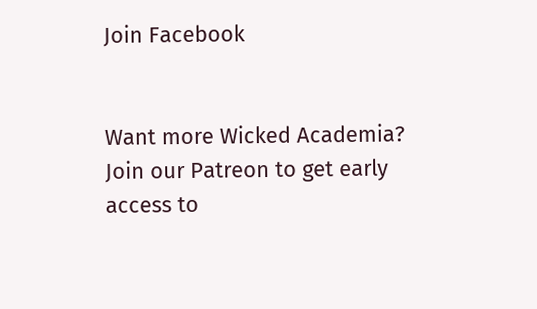Join Facebook


Want more Wicked Academia? Join our Patreon to get early access to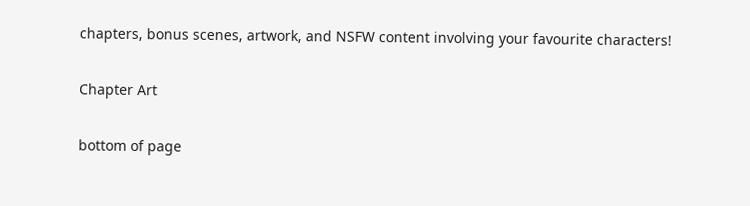chapters, bonus scenes, artwork, and NSFW content involving your favourite characters!

Chapter Art

bottom of page